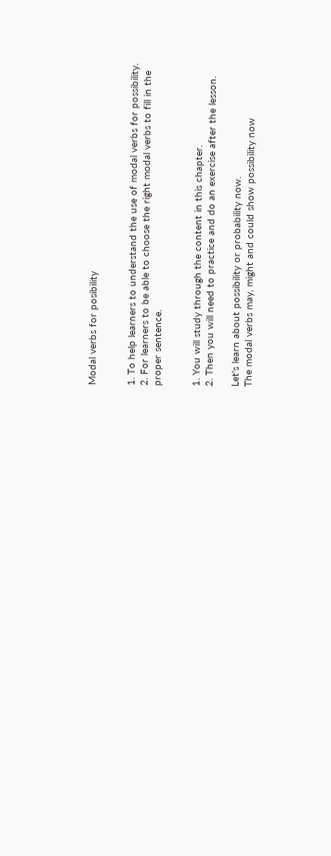Modal verbs for posibility


1. To help learners to understand the use of modal verbs for possibility.
2. For learners to be able to choose the right modal verbs to fill in the proper sentence.


1. You will study through the content in this chapter.
2. Then you will need to practice and do an exercise after the lesson.

Let's learn about possibility or probability now.
The modal verbs may, might and could show possibility now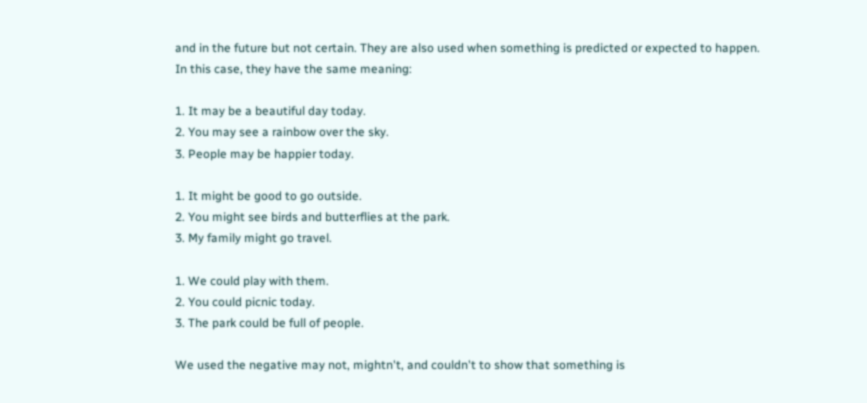and in the future but not certain. They are also used when something is predicted or expected to happen.
In this case, they have the same meaning:

1. It may be a beautiful day today.
2. You may see a rainbow over the sky.
3. People may be happier today.

1. It might be good to go outside.
2. You might see birds and butterflies at the park.
3. My family might go travel.

1. We could play with them.
2. You could picnic today.
3. The park could be full of people.

We used the negative may not, mightn't, and couldn't to show that something is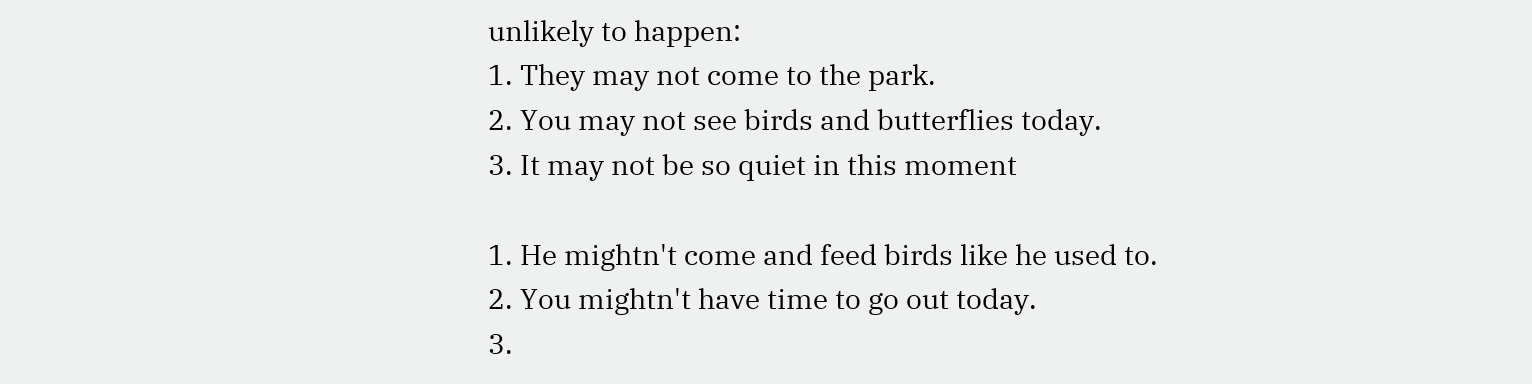unlikely to happen:
1. They may not come to the park.
2. You may not see birds and butterflies today.
3. It may not be so quiet in this moment

1. He mightn't come and feed birds like he used to.
2. You mightn't have time to go out today.
3.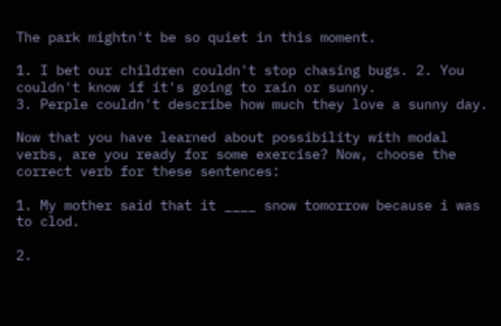The park mightn't be so quiet in this moment.

1. I bet our children couldn't stop chasing bugs. 2. You couldn't know if it's going to rain or sunny.
3. Perple couldn't describe how much they love a sunny day.

Now that you have learned about possibility with modal verbs, are you ready for some exercise? Now, choose the correct verb for these sentences:

1. My mother said that it ____ snow tomorrow because i was to clod.

2.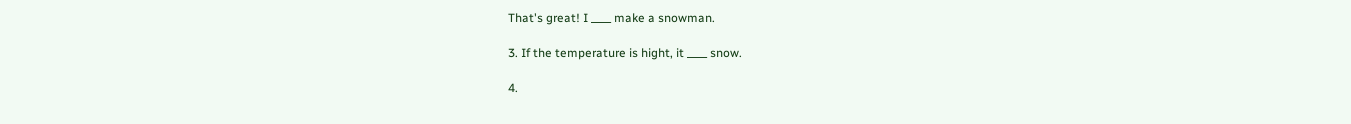That's great! I ____ make a snowman.

3. If the temperature is hight, it ____ snow.

4.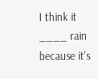I think it ____ rain because it's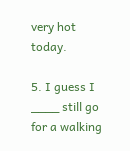very hot today.

5. I guess I ____ still go for a walking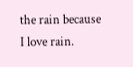the rain because I love rain.